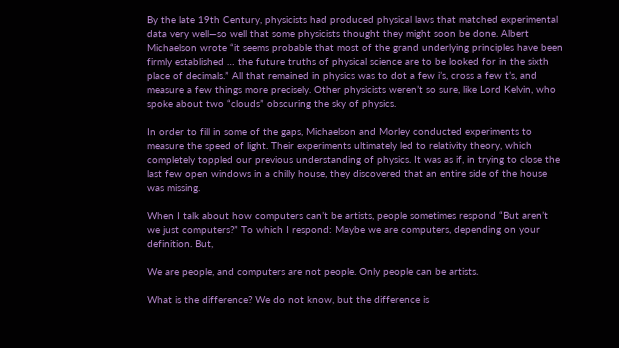By the late 19th Century, physicists had produced physical laws that matched experimental data very well—so well that some physicists thought they might soon be done. Albert Michaelson wrote “it seems probable that most of the grand underlying principles have been firmly established … the future truths of physical science are to be looked for in the sixth place of decimals.” All that remained in physics was to dot a few i’s, cross a few t’s, and measure a few things more precisely. Other physicists weren’t so sure, like Lord Kelvin, who spoke about two “clouds” obscuring the sky of physics.

In order to fill in some of the gaps, Michaelson and Morley conducted experiments to measure the speed of light. Their experiments ultimately led to relativity theory, which completely toppled our previous understanding of physics. It was as if, in trying to close the last few open windows in a chilly house, they discovered that an entire side of the house was missing.

When I talk about how computers can’t be artists, people sometimes respond “But aren’t we just computers?” To which I respond: Maybe we are computers, depending on your definition. But,

We are people, and computers are not people. Only people can be artists.

What is the difference? We do not know, but the difference is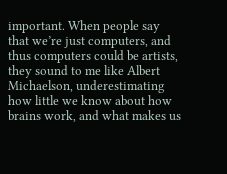important. When people say that we’re just computers, and thus computers could be artists, they sound to me like Albert Michaelson, underestimating how little we know about how brains work, and what makes us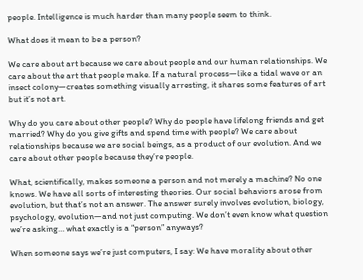people. Intelligence is much harder than many people seem to think.

What does it mean to be a person?

We care about art because we care about people and our human relationships. We care about the art that people make. If a natural process—like a tidal wave or an insect colony—creates something visually arresting, it shares some features of art but it’s not art.

Why do you care about other people? Why do people have lifelong friends and get married? Why do you give gifts and spend time with people? We care about relationships because we are social beings, as a product of our evolution. And we care about other people because they’re people.

What, scientifically, makes someone a person and not merely a machine? No one knows. We have all sorts of interesting theories. Our social behaviors arose from evolution, but that’s not an answer. The answer surely involves evolution, biology, psychology, evolution—and not just computing. We don’t even know what question we’re asking… what exactly is a “person” anyways?

When someone says we’re just computers, I say: We have morality about other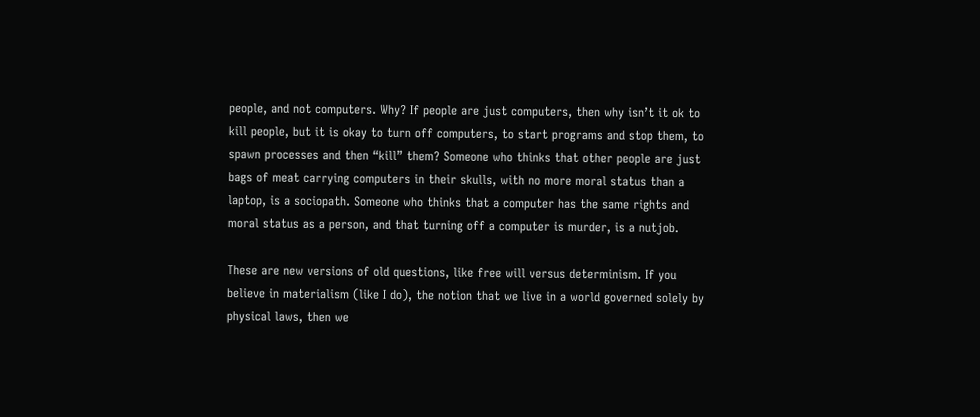people, and not computers. Why? If people are just computers, then why isn’t it ok to kill people, but it is okay to turn off computers, to start programs and stop them, to spawn processes and then “kill” them? Someone who thinks that other people are just bags of meat carrying computers in their skulls, with no more moral status than a laptop, is a sociopath. Someone who thinks that a computer has the same rights and moral status as a person, and that turning off a computer is murder, is a nutjob.

These are new versions of old questions, like free will versus determinism. If you believe in materialism (like I do), the notion that we live in a world governed solely by physical laws, then we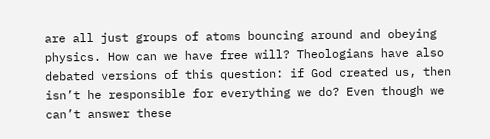are all just groups of atoms bouncing around and obeying physics. How can we have free will? Theologians have also debated versions of this question: if God created us, then isn’t he responsible for everything we do? Even though we can’t answer these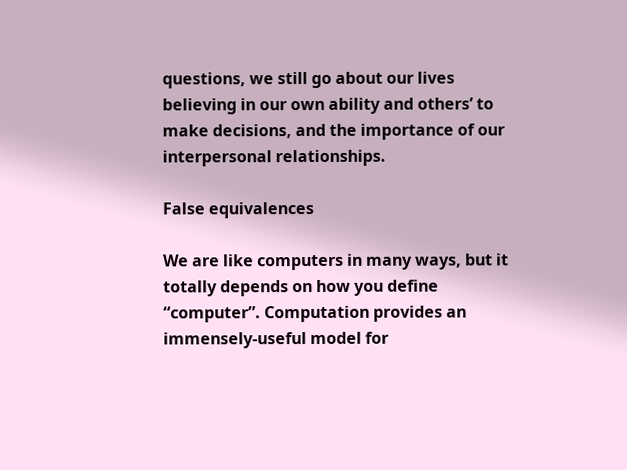questions, we still go about our lives believing in our own ability and others’ to make decisions, and the importance of our interpersonal relationships.

False equivalences

We are like computers in many ways, but it totally depends on how you define “computer”. Computation provides an immensely-useful model for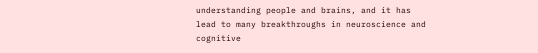understanding people and brains, and it has lead to many breakthroughs in neuroscience and cognitive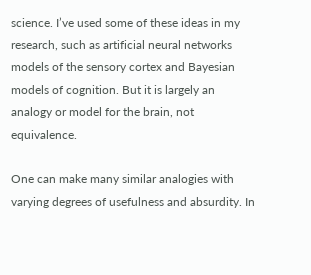science. I’ve used some of these ideas in my research, such as artificial neural networks models of the sensory cortex and Bayesian models of cognition. But it is largely an analogy or model for the brain, not equivalence.

One can make many similar analogies with varying degrees of usefulness and absurdity. In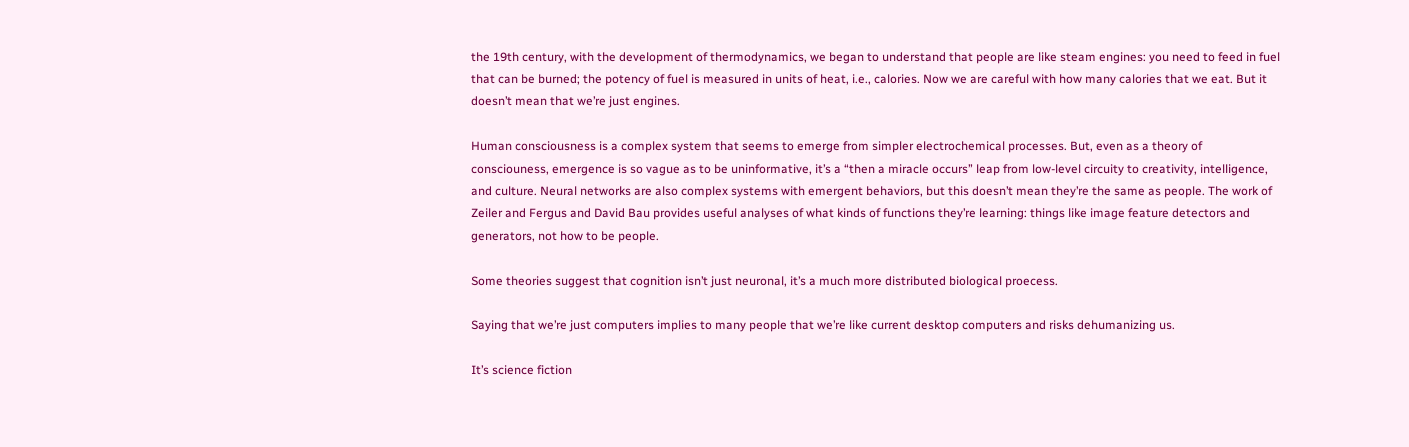the 19th century, with the development of thermodynamics, we began to understand that people are like steam engines: you need to feed in fuel that can be burned; the potency of fuel is measured in units of heat, i.e., calories. Now we are careful with how many calories that we eat. But it doesn’t mean that we’re just engines.

Human consciousness is a complex system that seems to emerge from simpler electrochemical processes. But, even as a theory of consciouness, emergence is so vague as to be uninformative, it’s a “then a miracle occurs” leap from low-level circuity to creativity, intelligence, and culture. Neural networks are also complex systems with emergent behaviors, but this doesn’t mean they’re the same as people. The work of Zeiler and Fergus and David Bau provides useful analyses of what kinds of functions they’re learning: things like image feature detectors and generators, not how to be people.

Some theories suggest that cognition isn’t just neuronal, it’s a much more distributed biological proecess.

Saying that we’re just computers implies to many people that we’re like current desktop computers and risks dehumanizing us.

It’s science fiction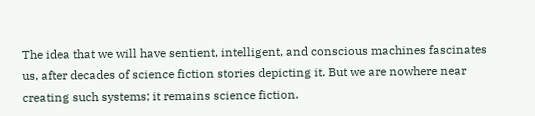The idea that we will have sentient, intelligent, and conscious machines fascinates us, after decades of science fiction stories depicting it. But we are nowhere near creating such systems; it remains science fiction.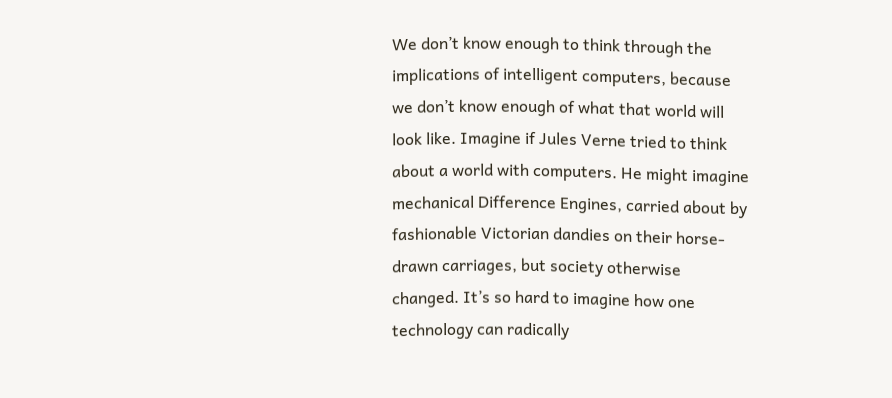We don’t know enough to think through the implications of intelligent computers, because we don’t know enough of what that world will look like. Imagine if Jules Verne tried to think about a world with computers. He might imagine mechanical Difference Engines, carried about by fashionable Victorian dandies on their horse-drawn carriages, but society otherwise changed. It’s so hard to imagine how one technology can radically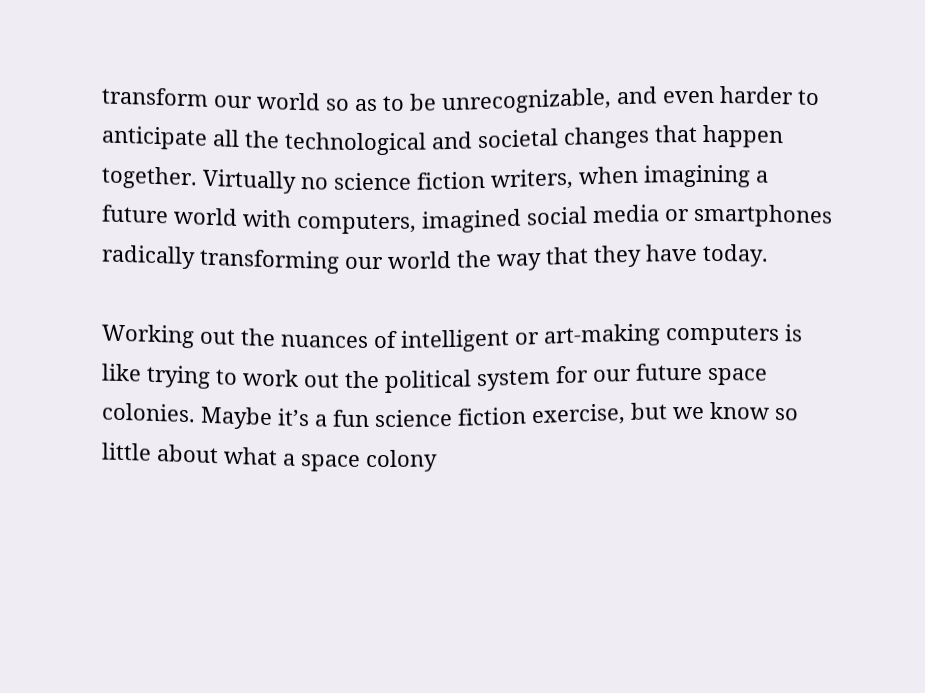transform our world so as to be unrecognizable, and even harder to anticipate all the technological and societal changes that happen together. Virtually no science fiction writers, when imagining a future world with computers, imagined social media or smartphones radically transforming our world the way that they have today.

Working out the nuances of intelligent or art-making computers is like trying to work out the political system for our future space colonies. Maybe it’s a fun science fiction exercise, but we know so little about what a space colony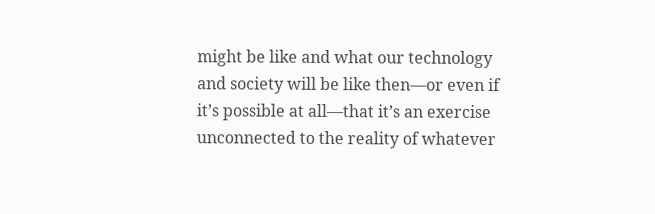might be like and what our technology and society will be like then—or even if it’s possible at all—that it’s an exercise unconnected to the reality of whatever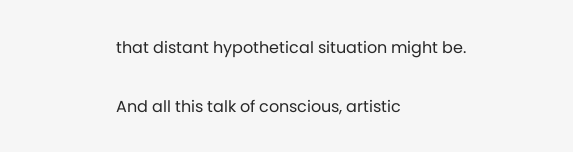that distant hypothetical situation might be.

And all this talk of conscious, artistic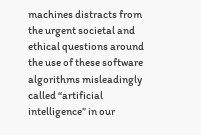machines distracts from the urgent societal and ethical questions around the use of these software algorithms misleadingly called “artificial intelligence” in our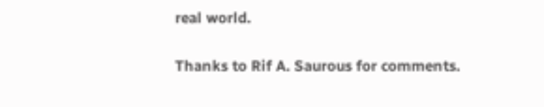real world.

Thanks to Rif A. Saurous for comments.